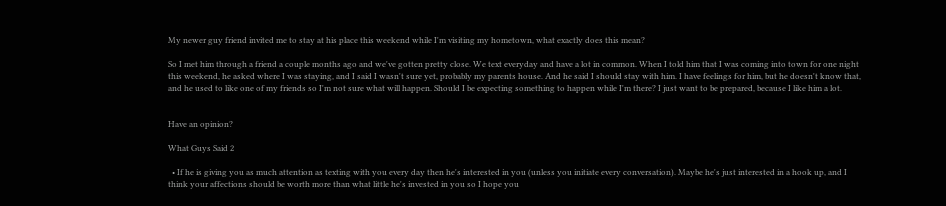My newer guy friend invited me to stay at his place this weekend while I'm visiting my hometown, what exactly does this mean?

So I met him through a friend a couple months ago and we've gotten pretty close. We text everyday and have a lot in common. When I told him that I was coming into town for one night this weekend, he asked where I was staying, and I said I wasn't sure yet, probably my parents house. And he said I should stay with him. I have feelings for him, but he doesn't know that, and he used to like one of my friends so I'm not sure what will happen. Should I be expecting something to happen while I'm there? I just want to be prepared, because I like him a lot.


Have an opinion?

What Guys Said 2

  • If he is giving you as much attention as texting with you every day then he's interested in you (unless you initiate every conversation). Maybe he's just interested in a hook up, and I think your affections should be worth more than what little he's invested in you so I hope you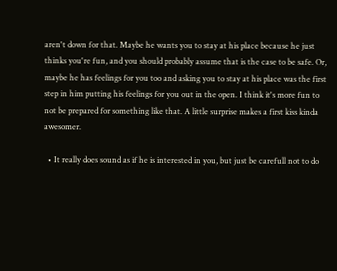aren't down for that. Maybe he wants you to stay at his place because he just thinks you're fun, and you should probably assume that is the case to be safe. Or, maybe he has feelings for you too and asking you to stay at his place was the first step in him putting his feelings for you out in the open. I think it's more fun to not be prepared for something like that. A little surprise makes a first kiss kinda awesomer.

  • It really does sound as if he is interested in you, but just be carefull not to do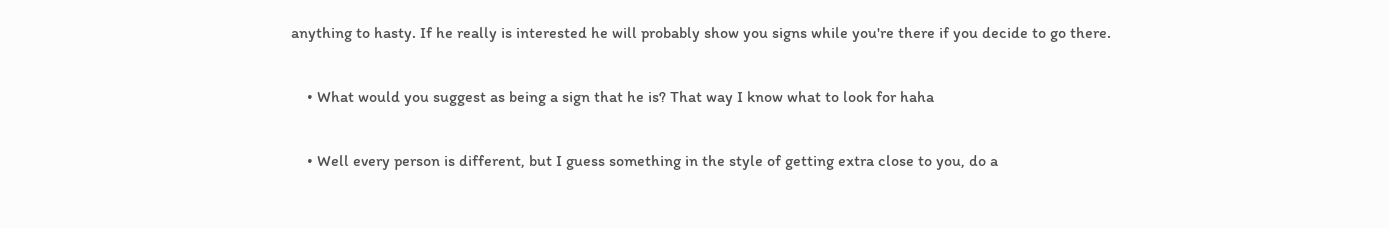anything to hasty. If he really is interested he will probably show you signs while you're there if you decide to go there.

    • What would you suggest as being a sign that he is? That way I know what to look for haha

    • Well every person is different, but I guess something in the style of getting extra close to you, do a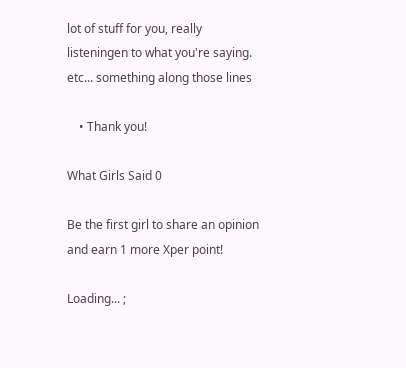lot of stuff for you, really listeningen to what you're saying. etc... something along those lines

    • Thank you!

What Girls Said 0

Be the first girl to share an opinion
and earn 1 more Xper point!

Loading... ;